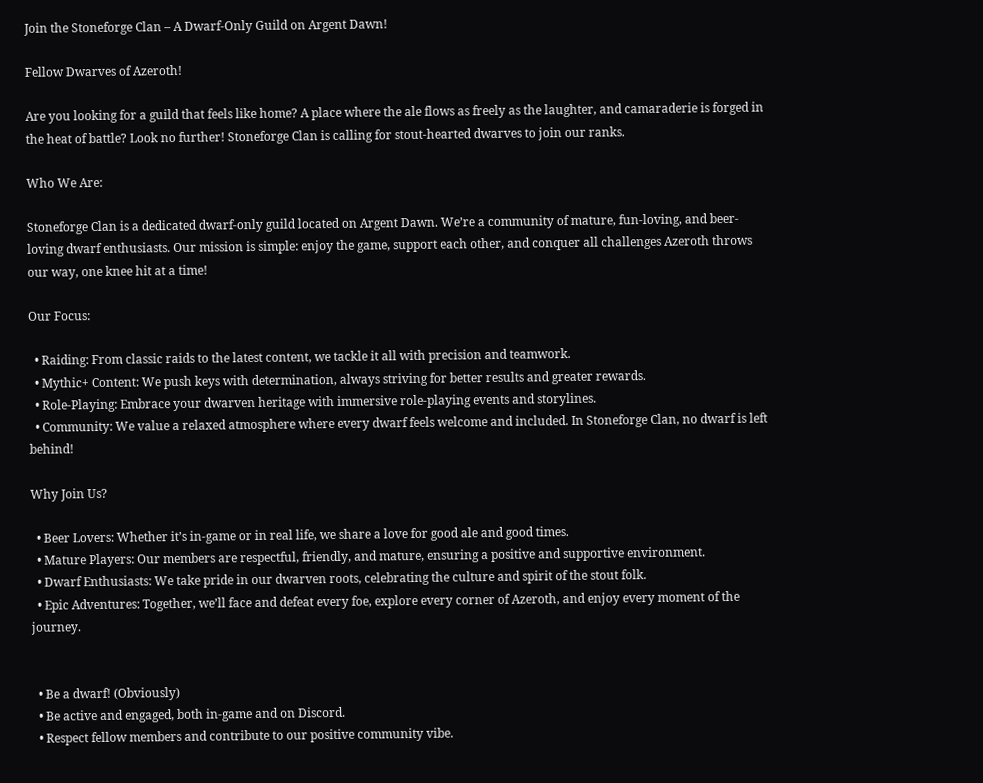Join the Stoneforge Clan – A Dwarf-Only Guild on Argent Dawn!

Fellow Dwarves of Azeroth!

Are you looking for a guild that feels like home? A place where the ale flows as freely as the laughter, and camaraderie is forged in the heat of battle? Look no further! Stoneforge Clan is calling for stout-hearted dwarves to join our ranks.

Who We Are:

Stoneforge Clan is a dedicated dwarf-only guild located on Argent Dawn. We’re a community of mature, fun-loving, and beer-loving dwarf enthusiasts. Our mission is simple: enjoy the game, support each other, and conquer all challenges Azeroth throws our way, one knee hit at a time!

Our Focus:

  • Raiding: From classic raids to the latest content, we tackle it all with precision and teamwork.
  • Mythic+ Content: We push keys with determination, always striving for better results and greater rewards.
  • Role-Playing: Embrace your dwarven heritage with immersive role-playing events and storylines.
  • Community: We value a relaxed atmosphere where every dwarf feels welcome and included. In Stoneforge Clan, no dwarf is left behind!

Why Join Us?

  • Beer Lovers: Whether it’s in-game or in real life, we share a love for good ale and good times.
  • Mature Players: Our members are respectful, friendly, and mature, ensuring a positive and supportive environment.
  • Dwarf Enthusiasts: We take pride in our dwarven roots, celebrating the culture and spirit of the stout folk.
  • Epic Adventures: Together, we’ll face and defeat every foe, explore every corner of Azeroth, and enjoy every moment of the journey.


  • Be a dwarf! (Obviously)
  • Be active and engaged, both in-game and on Discord.
  • Respect fellow members and contribute to our positive community vibe.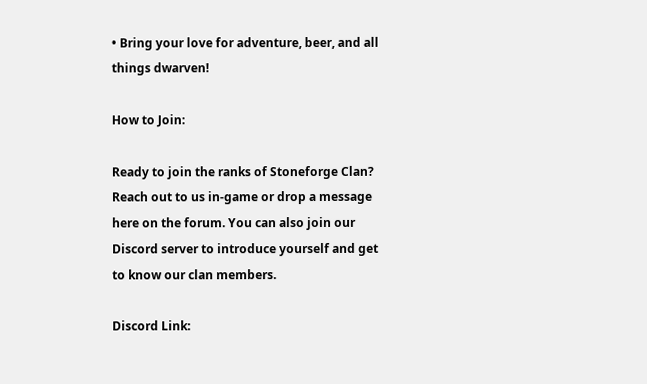• Bring your love for adventure, beer, and all things dwarven!

How to Join:

Ready to join the ranks of Stoneforge Clan? Reach out to us in-game or drop a message here on the forum. You can also join our Discord server to introduce yourself and get to know our clan members.

Discord Link: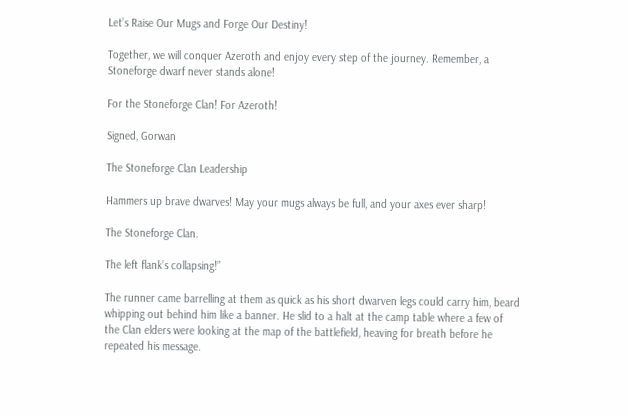Let’s Raise Our Mugs and Forge Our Destiny!

Together, we will conquer Azeroth and enjoy every step of the journey. Remember, a Stoneforge dwarf never stands alone!

For the Stoneforge Clan! For Azeroth!

Signed, Gorwan

The Stoneforge Clan Leadership

Hammers up brave dwarves! May your mugs always be full, and your axes ever sharp!

The Stoneforge Clan.

The left flank’s collapsing!”

The runner came barrelling at them as quick as his short dwarven legs could carry him, beard whipping out behind him like a banner. He slid to a halt at the camp table where a few of the Clan elders were looking at the map of the battlefield, heaving for breath before he repeated his message.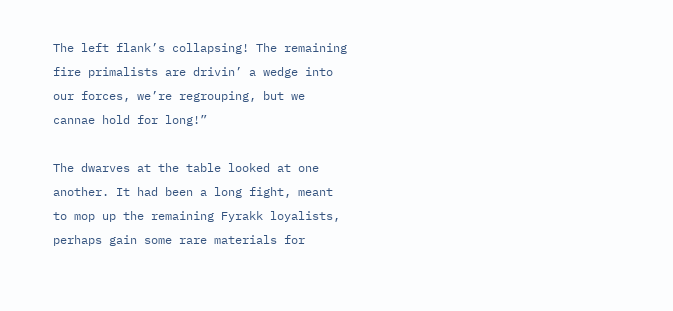The left flank’s collapsing! The remaining fire primalists are drivin’ a wedge into our forces, we’re regrouping, but we cannae hold for long!”

The dwarves at the table looked at one another. It had been a long fight, meant to mop up the remaining Fyrakk loyalists, perhaps gain some rare materials for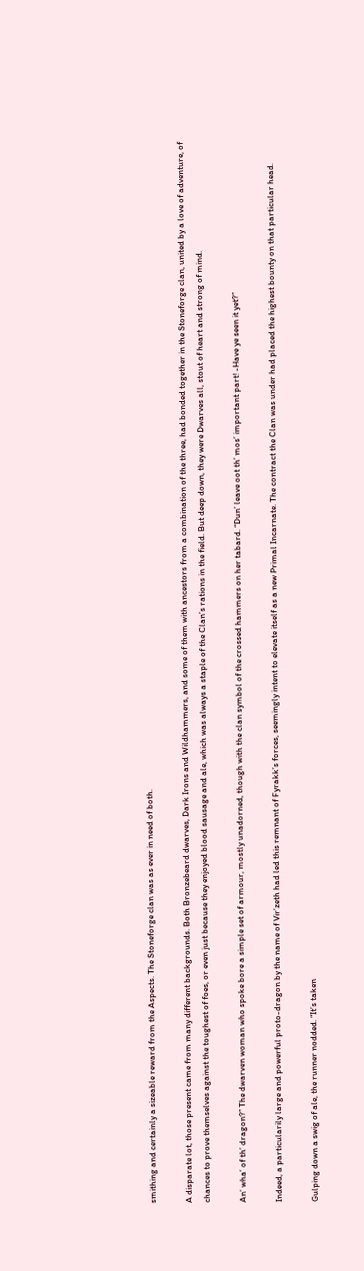smithing and certainly a sizeable reward from the Aspects. The Stoneforge clan was as ever in need of both.

A disparate lot, those present came from many different backgrounds. Both Bronzebeard dwarves, Dark Irons and Wildhammers, and some of them with ancestors from a combination of the three, had bonded together in the Stoneforge clan, united by a love of adventure, of chances to prove themselves against the toughest of foes, or even just because they enjoyed blood sausage and ale, which was always a staple of the Clan’s rations in the field. But deep down, they were Dwarves all, stout of heart and strong of mind.

An’ wha’ of th’ dragon?” The dwarven woman who spoke bore a simple set of armour, mostly unadorned, though with the clan symbol of the crossed hammers on her tabard. “Dun’ leave oot th’ mos’ important part! -Have ye seen it yet?”

Indeed, a particularily large and powerful proto-dragon by the name of Vir’zeth had led this remnant of Fyrakk’s forces, seemingly intent to elevate itself as a new Primal Incarnate. The contract the Clan was under had placed the highest bounty on that particular head.

Gulping down a swig of ale, the runner nodded. “It’s taken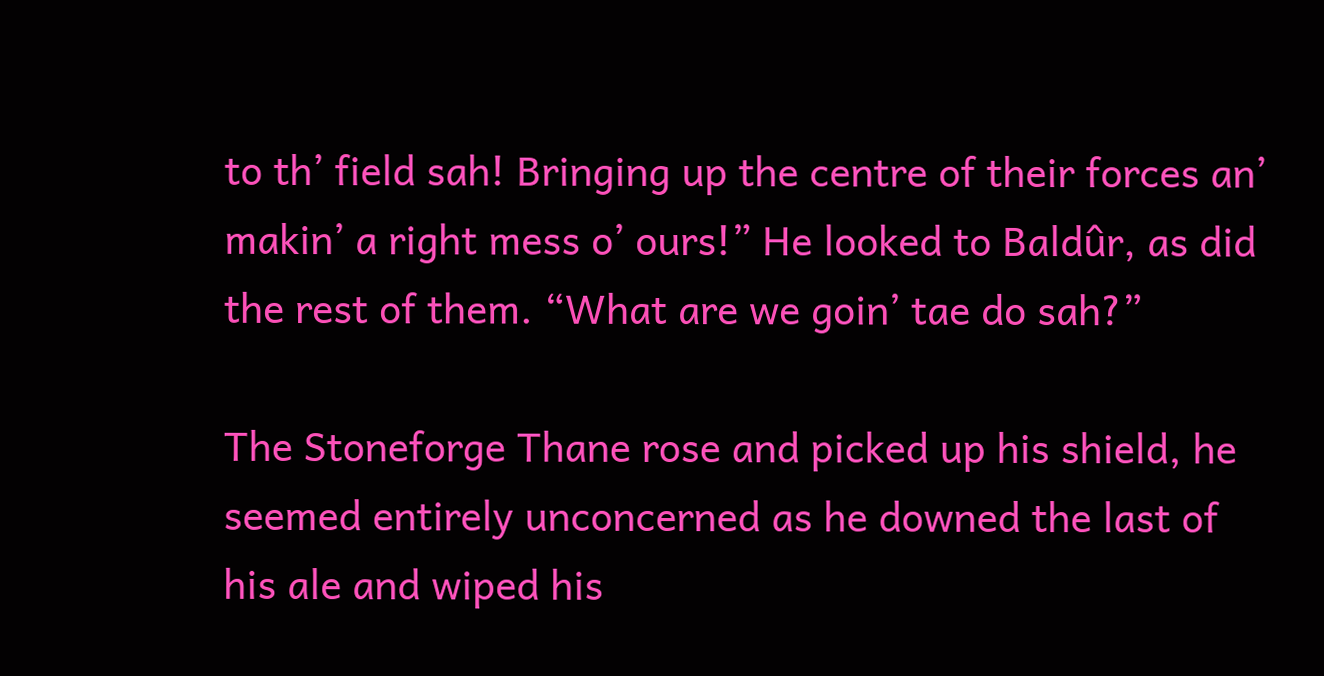to th’ field sah! Bringing up the centre of their forces an’ makin’ a right mess o’ ours!” He looked to Baldûr, as did the rest of them. “What are we goin’ tae do sah?”

The Stoneforge Thane rose and picked up his shield, he seemed entirely unconcerned as he downed the last of his ale and wiped his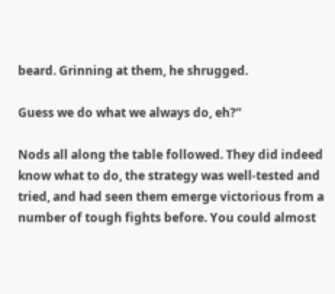beard. Grinning at them, he shrugged.

Guess we do what we always do, eh?”

Nods all along the table followed. They did indeed know what to do, the strategy was well-tested and tried, and had seen them emerge victorious from a number of tough fights before. You could almost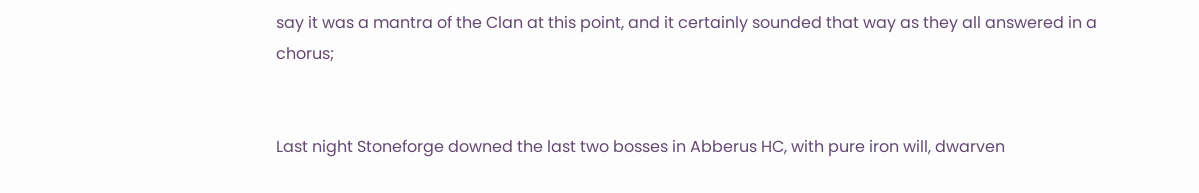say it was a mantra of the Clan at this point, and it certainly sounded that way as they all answered in a chorus;


Last night Stoneforge downed the last two bosses in Abberus HC, with pure iron will, dwarven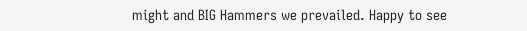might and BIG Hammers we prevailed. Happy to see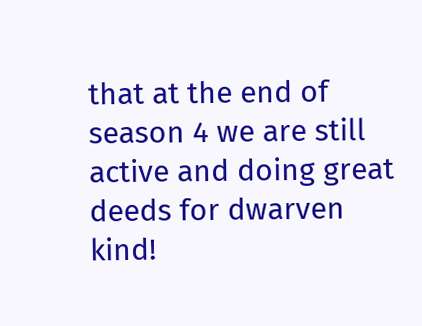that at the end of season 4 we are still active and doing great deeds for dwarven kind!